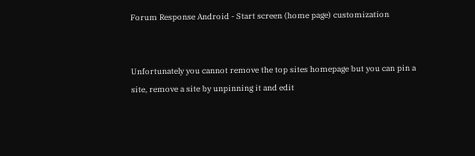Forum Response Android - Start screen (home page) customization


Unfortunately you cannot remove the top sites homepage but you can pin a site, remove a site by unpinning it and edit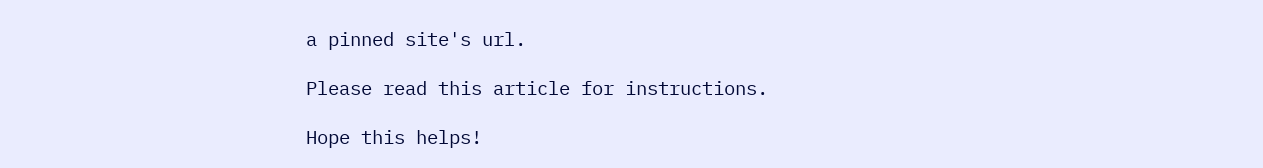a pinned site's url.

Please read this article for instructions.

Hope this helps!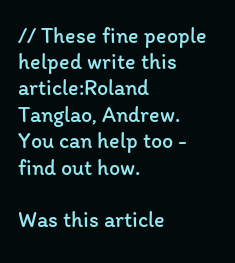// These fine people helped write this article:Roland Tanglao, Andrew. You can help too - find out how.

Was this article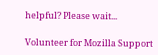helpful? Please wait...

Volunteer for Mozilla Support